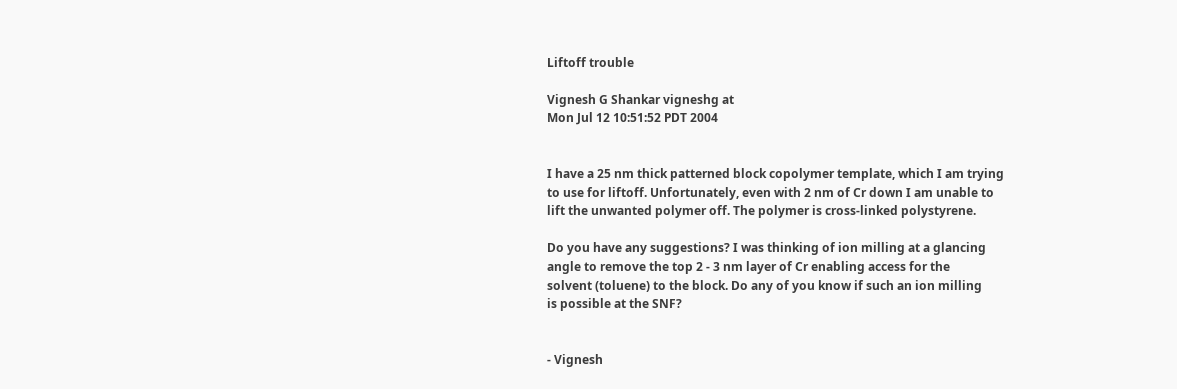Liftoff trouble

Vignesh G Shankar vigneshg at
Mon Jul 12 10:51:52 PDT 2004


I have a 25 nm thick patterned block copolymer template, which I am trying
to use for liftoff. Unfortunately, even with 2 nm of Cr down I am unable to
lift the unwanted polymer off. The polymer is cross-linked polystyrene.

Do you have any suggestions? I was thinking of ion milling at a glancing
angle to remove the top 2 - 3 nm layer of Cr enabling access for the
solvent (toluene) to the block. Do any of you know if such an ion milling
is possible at the SNF?


- Vignesh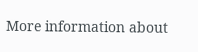More information about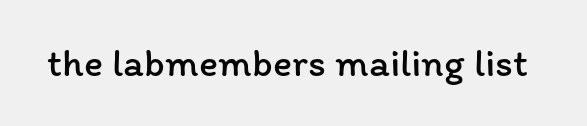the labmembers mailing list